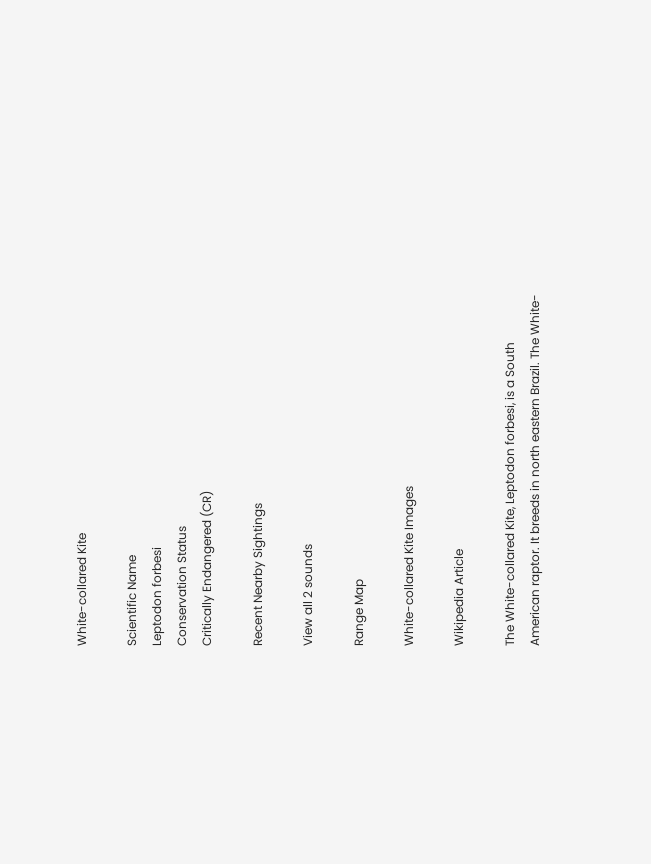White-collared Kite

Scientific Name
Leptodon forbesi
Conservation Status
Critically Endangered (CR)

Recent Nearby Sightings

View all 2 sounds

Range Map

White-collared Kite Images

Wikipedia Article

The White-collared Kite, Leptodon forbesi, is a South American raptor. It breeds in north eastern Brazil. The White-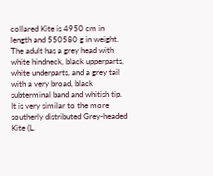collared Kite is 4950 cm in length and 550580 g in weight. The adult has a grey head with white hindneck, black upperparts, white underparts, and a grey tail with a very broad, black subterminal band and whitish tip. It is very similar to the more southerly distributed Grey-headed Kite (L.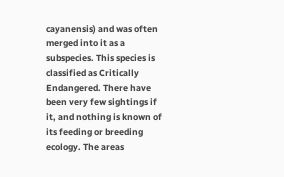cayanensis) and was often merged into it as a subspecies. This species is classified as Critically Endangered. There have been very few sightings if it, and nothing is known of its feeding or breeding ecology. The areas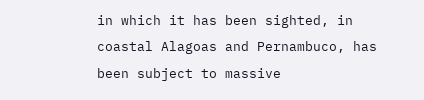in which it has been sighted, in coastal Alagoas and Pernambuco, has been subject to massive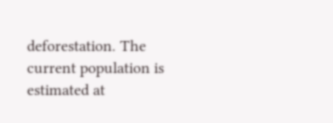deforestation. The current population is estimated at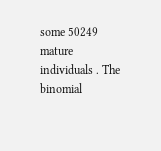some 50249 mature individuals . The binomial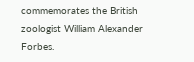commemorates the British zoologist William Alexander Forbes.